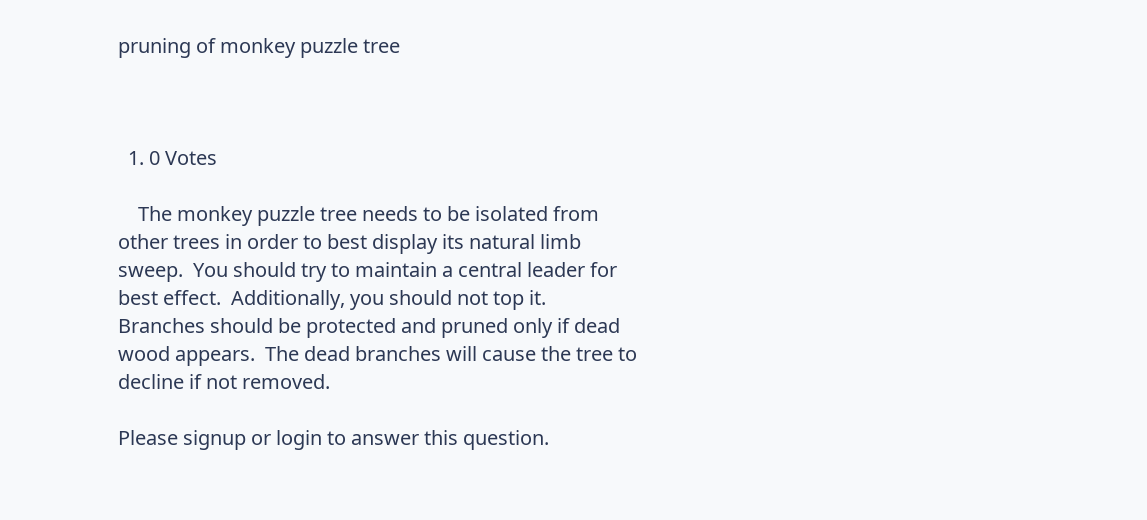pruning of monkey puzzle tree



  1. 0 Votes

    The monkey puzzle tree needs to be isolated from other trees in order to best display its natural limb sweep.  You should try to maintain a central leader for best effect.  Additionally, you should not top it.  Branches should be protected and pruned only if dead wood appears.  The dead branches will cause the tree to decline if not removed.

Please signup or login to answer this question.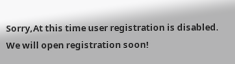Sorry,At this time user registration is disabled. We will open registration soon!